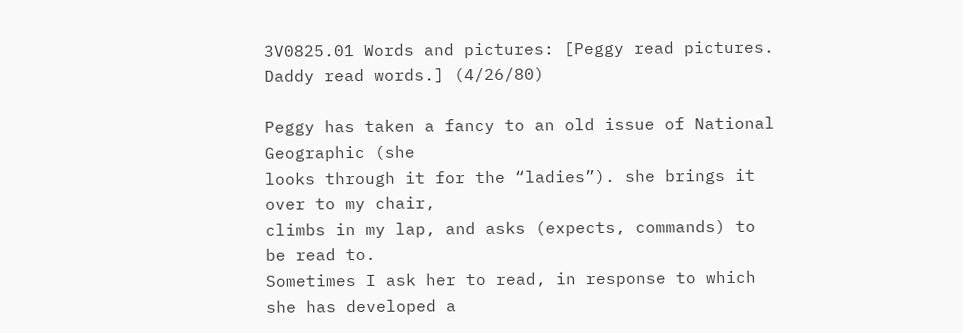3V0825.01 Words and pictures: [Peggy read pictures. Daddy read words.] (4/26/80)

Peggy has taken a fancy to an old issue of National Geographic (she
looks through it for the “ladies”). she brings it over to my chair,
climbs in my lap, and asks (expects, commands) to be read to.
Sometimes I ask her to read, in response to which she has developed a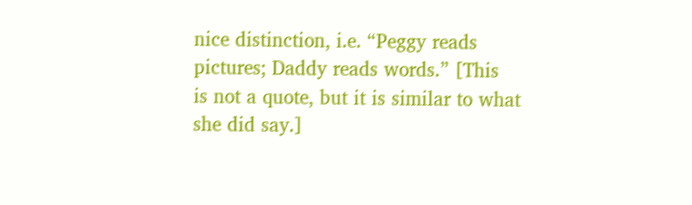nice distinction, i.e. “Peggy reads pictures; Daddy reads words.” [This
is not a quote, but it is similar to what she did say.]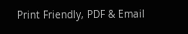Print Friendly, PDF & Email